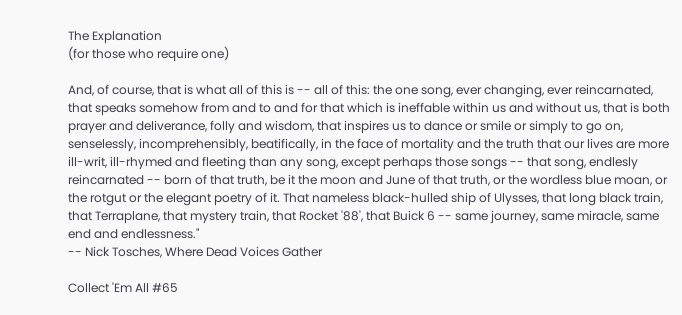The Explanation
(for those who require one)

And, of course, that is what all of this is -- all of this: the one song, ever changing, ever reincarnated, that speaks somehow from and to and for that which is ineffable within us and without us, that is both prayer and deliverance, folly and wisdom, that inspires us to dance or smile or simply to go on, senselessly, incomprehensibly, beatifically, in the face of mortality and the truth that our lives are more ill-writ, ill-rhymed and fleeting than any song, except perhaps those songs -- that song, endlesly reincarnated -- born of that truth, be it the moon and June of that truth, or the wordless blue moan, or the rotgut or the elegant poetry of it. That nameless black-hulled ship of Ulysses, that long black train, that Terraplane, that mystery train, that Rocket '88', that Buick 6 -- same journey, same miracle, same end and endlessness."
-- Nick Tosches, Where Dead Voices Gather

Collect 'Em All #65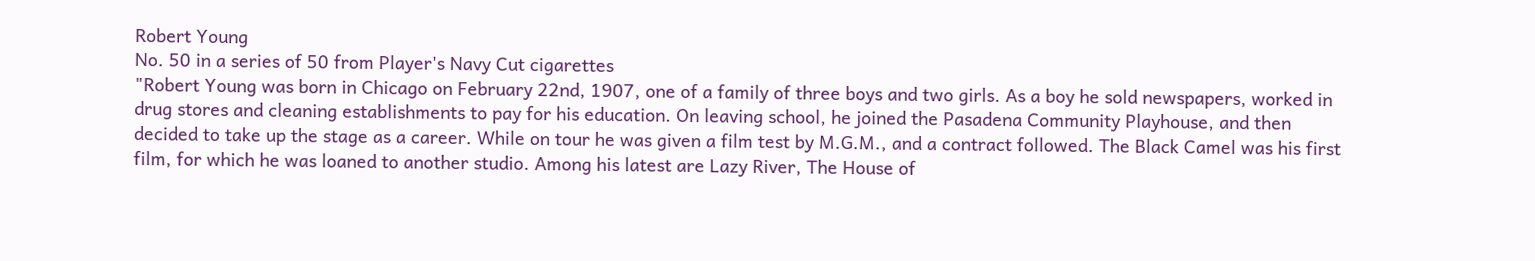Robert Young
No. 50 in a series of 50 from Player's Navy Cut cigarettes
"Robert Young was born in Chicago on February 22nd, 1907, one of a family of three boys and two girls. As a boy he sold newspapers, worked in drug stores and cleaning establishments to pay for his education. On leaving school, he joined the Pasadena Community Playhouse, and then decided to take up the stage as a career. While on tour he was given a film test by M.G.M., and a contract followed. The Black Camel was his first film, for which he was loaned to another studio. Among his latest are Lazy River, The House of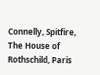Connelly, Spitfire, The House of Rothschild, Paris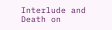Interlude and Death on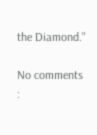the Diamond."

No comments :